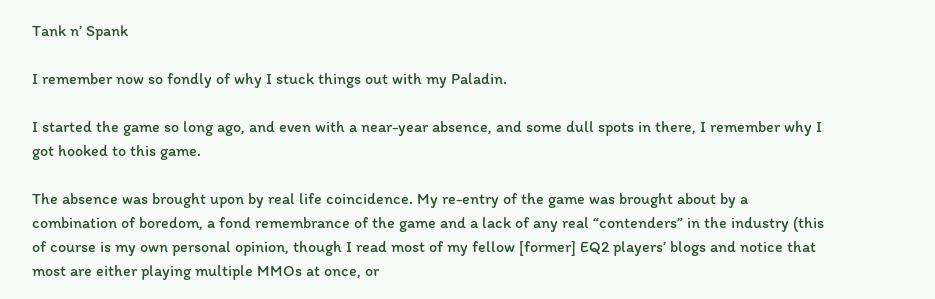Tank n’ Spank

I remember now so fondly of why I stuck things out with my Paladin.

I started the game so long ago, and even with a near-year absence, and some dull spots in there, I remember why I got hooked to this game.

The absence was brought upon by real life coincidence. My re-entry of the game was brought about by a combination of boredom, a fond remembrance of the game and a lack of any real “contenders” in the industry (this of course is my own personal opinion, though I read most of my fellow [former] EQ2 players’ blogs and notice that most are either playing multiple MMOs at once, or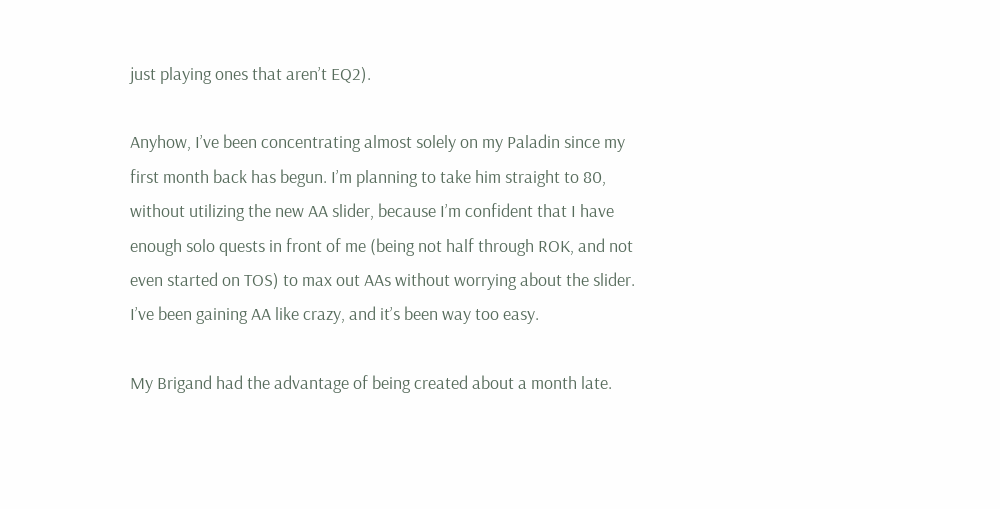just playing ones that aren’t EQ2).

Anyhow, I’ve been concentrating almost solely on my Paladin since my first month back has begun. I’m planning to take him straight to 80, without utilizing the new AA slider, because I’m confident that I have enough solo quests in front of me (being not half through ROK, and not even started on TOS) to max out AAs without worrying about the slider. I’ve been gaining AA like crazy, and it’s been way too easy.

My Brigand had the advantage of being created about a month late.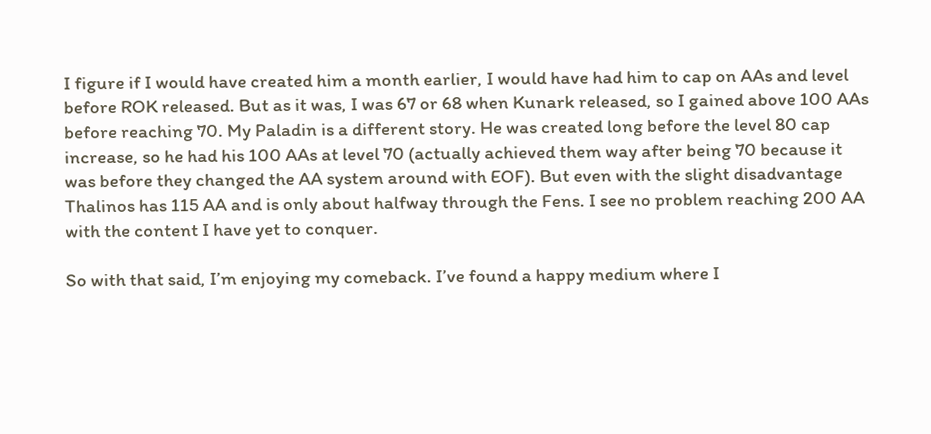I figure if I would have created him a month earlier, I would have had him to cap on AAs and level before ROK released. But as it was, I was 67 or 68 when Kunark released, so I gained above 100 AAs before reaching 70. My Paladin is a different story. He was created long before the level 80 cap increase, so he had his 100 AAs at level 70 (actually achieved them way after being 70 because it was before they changed the AA system around with EOF). But even with the slight disadvantage Thalinos has 115 AA and is only about halfway through the Fens. I see no problem reaching 200 AA with the content I have yet to conquer.

So with that said, I’m enjoying my comeback. I’ve found a happy medium where I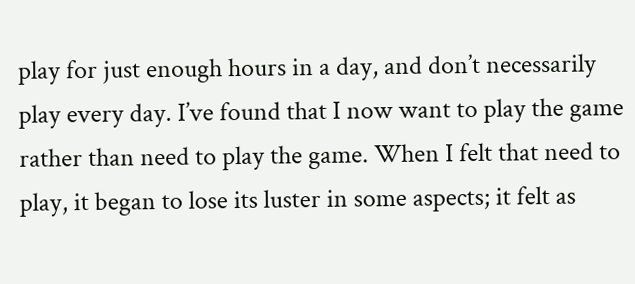play for just enough hours in a day, and don’t necessarily play every day. I’ve found that I now want to play the game rather than need to play the game. When I felt that need to play, it began to lose its luster in some aspects; it felt as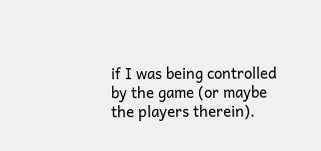if I was being controlled by the game (or maybe the players therein).